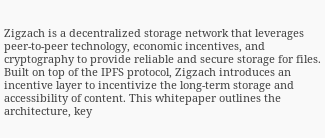Zigzach is a decentralized storage network that leverages peer-to-peer technology, economic incentives, and cryptography to provide reliable and secure storage for files. Built on top of the IPFS protocol, Zigzach introduces an incentive layer to incentivize the long-term storage and accessibility of content. This whitepaper outlines the architecture, key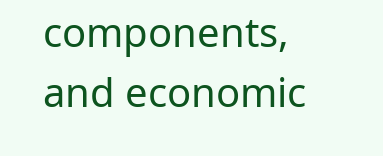components, and economic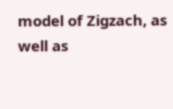model of Zigzach, as well as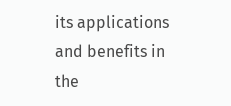its applications and benefits in the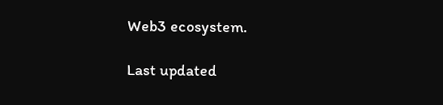Web3 ecosystem.

Last updated